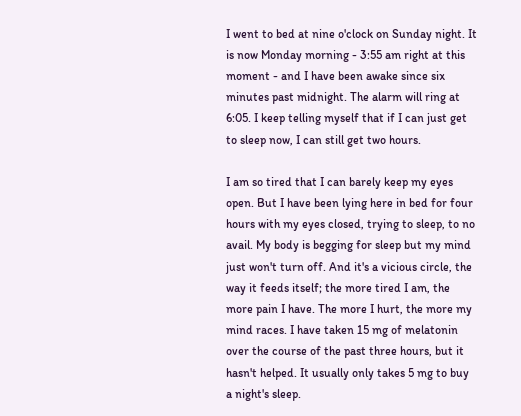I went to bed at nine o'clock on Sunday night. It is now Monday morning - 3:55 am right at this moment - and I have been awake since six minutes past midnight. The alarm will ring at 6:05. I keep telling myself that if I can just get to sleep now, I can still get two hours.

I am so tired that I can barely keep my eyes open. But I have been lying here in bed for four hours with my eyes closed, trying to sleep, to no avail. My body is begging for sleep but my mind just won't turn off. And it's a vicious circle, the way it feeds itself; the more tired I am, the more pain I have. The more I hurt, the more my mind races. I have taken 15 mg of melatonin over the course of the past three hours, but it hasn't helped. It usually only takes 5 mg to buy a night's sleep.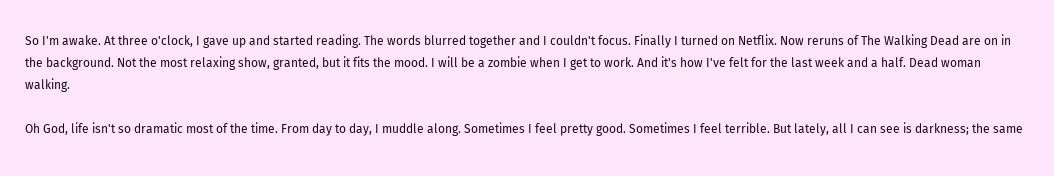So I'm awake. At three o'clock, I gave up and started reading. The words blurred together and I couldn't focus. Finally I turned on Netflix. Now reruns of The Walking Dead are on in the background. Not the most relaxing show, granted, but it fits the mood. I will be a zombie when I get to work. And it's how I've felt for the last week and a half. Dead woman walking.

Oh God, life isn't so dramatic most of the time. From day to day, I muddle along. Sometimes I feel pretty good. Sometimes I feel terrible. But lately, all I can see is darkness; the same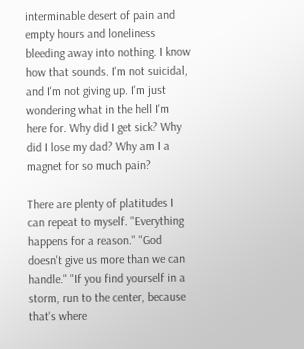interminable desert of pain and empty hours and loneliness bleeding away into nothing. I know how that sounds. I'm not suicidal, and I'm not giving up. I'm just wondering what in the hell I'm here for. Why did I get sick? Why did I lose my dad? Why am I a magnet for so much pain?

There are plenty of platitudes I can repeat to myself. "Everything happens for a reason." "God doesn't give us more than we can handle." "If you find yourself in a storm, run to the center, because that's where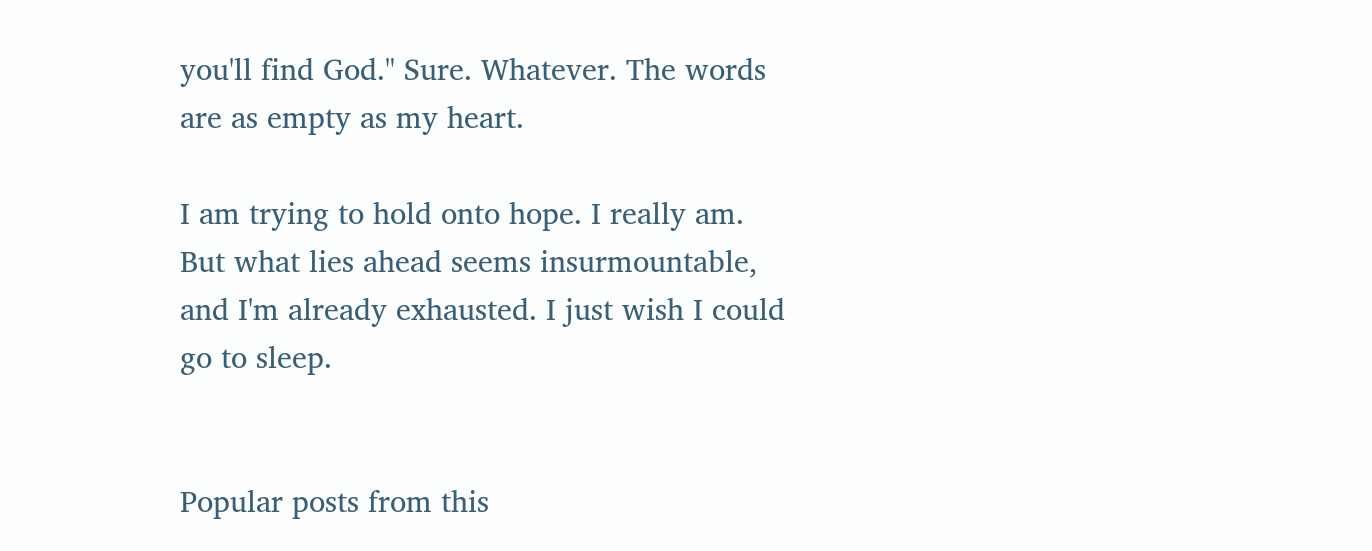you'll find God." Sure. Whatever. The words are as empty as my heart.

I am trying to hold onto hope. I really am. But what lies ahead seems insurmountable, and I'm already exhausted. I just wish I could go to sleep.


Popular posts from this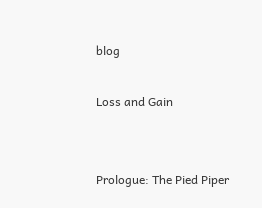blog

Loss and Gain


Prologue: The Pied Piper